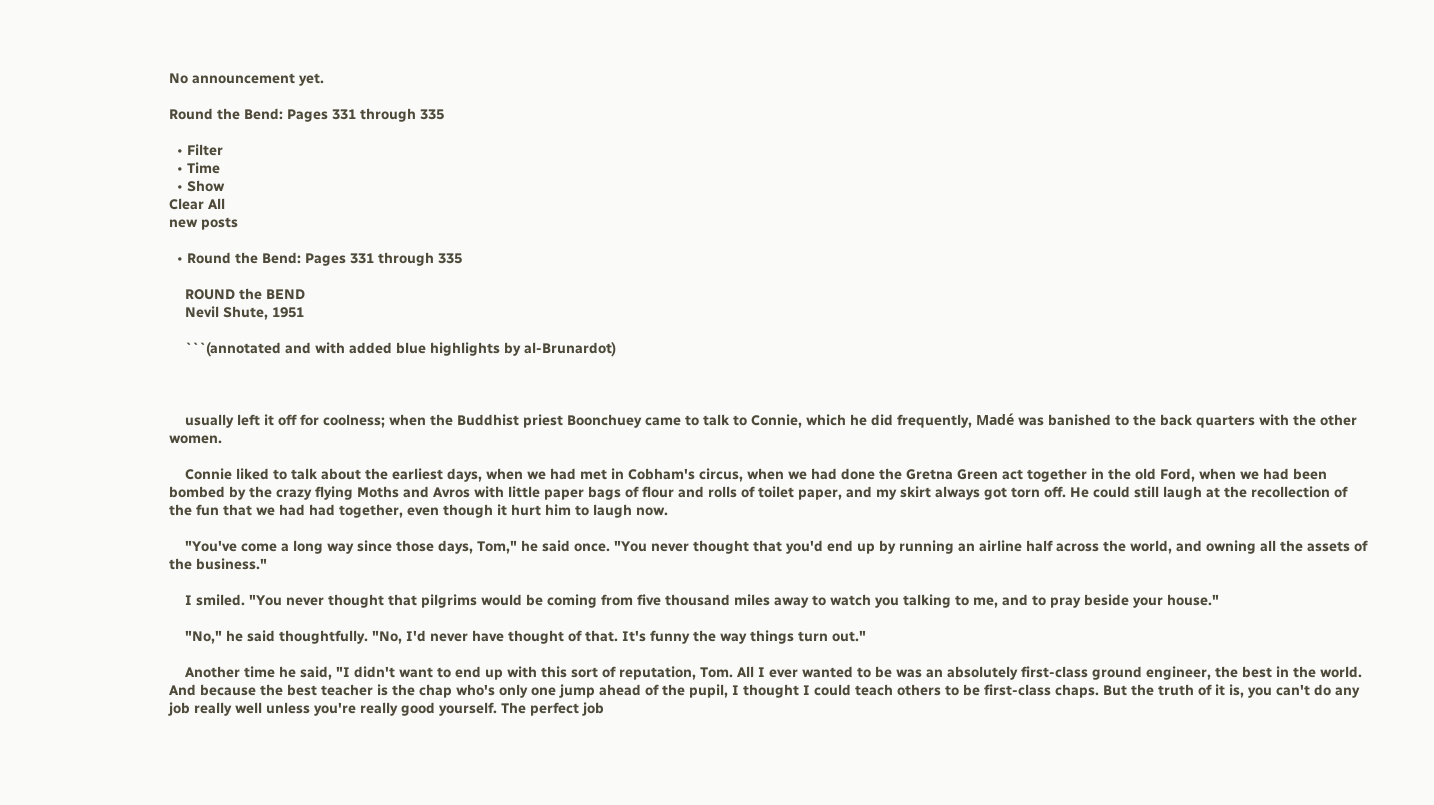No announcement yet.

Round the Bend: Pages 331 through 335

  • Filter
  • Time
  • Show
Clear All
new posts

  • Round the Bend: Pages 331 through 335

    ROUND the BEND
    Nevil Shute, 1951

    ```(annotated and with added blue highlights by al-Brunardot)



    usually left it off for coolness; when the Buddhist priest Boonchuey came to talk to Connie, which he did frequently, Madé was banished to the back quarters with the other women.

    Connie liked to talk about the earliest days, when we had met in Cobham's circus, when we had done the Gretna Green act together in the old Ford, when we had been bombed by the crazy flying Moths and Avros with little paper bags of flour and rolls of toilet paper, and my skirt always got torn off. He could still laugh at the recollection of the fun that we had had together, even though it hurt him to laugh now.

    "You've come a long way since those days, Tom," he said once. "You never thought that you'd end up by running an airline half across the world, and owning all the assets of the business."

    I smiled. "You never thought that pilgrims would be coming from five thousand miles away to watch you talking to me, and to pray beside your house."

    "No," he said thoughtfully. "No, I'd never have thought of that. It's funny the way things turn out."

    Another time he said, "I didn't want to end up with this sort of reputation, Tom. All I ever wanted to be was an absolutely first-class ground engineer, the best in the world. And because the best teacher is the chap who's only one jump ahead of the pupil, I thought I could teach others to be first-class chaps. But the truth of it is, you can't do any job really well unless you're really good yourself. The perfect job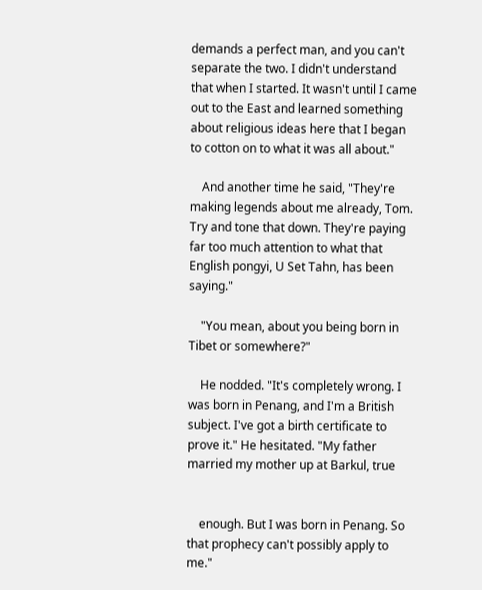demands a perfect man, and you can't separate the two. I didn't understand that when I started. It wasn't until I came out to the East and learned something about religious ideas here that I began to cotton on to what it was all about."

    And another time he said, "They're making legends about me already, Tom. Try and tone that down. They're paying far too much attention to what that English pongyi, U Set Tahn, has been saying."

    "You mean, about you being born in Tibet or somewhere?"

    He nodded. "It's completely wrong. I was born in Penang, and I'm a British subject. I've got a birth certificate to prove it." He hesitated. "My father married my mother up at Barkul, true


    enough. But I was born in Penang. So that prophecy can't possibly apply to me."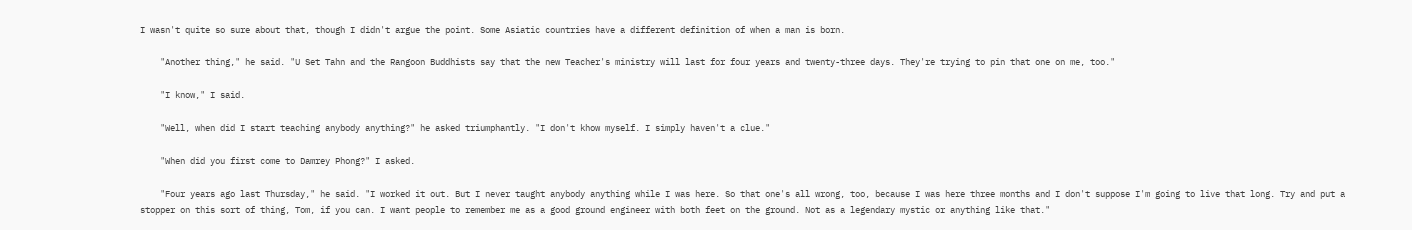I wasn't quite so sure about that, though I didn't argue the point. Some Asiatic countries have a different definition of when a man is born.

    "Another thing," he said. "U Set Tahn and the Rangoon Buddhists say that the new Teacher's ministry will last for four years and twenty-three days. They're trying to pin that one on me, too."

    "I know," I said.

    "Well, when did I start teaching anybody anything?" he asked triumphantly. "I don't khow myself. I simply haven't a clue."

    "When did you first come to Damrey Phong?" I asked.

    "Four years ago last Thursday," he said. "I worked it out. But I never taught anybody anything while I was here. So that one's all wrong, too, because I was here three months and I don't suppose I'm going to live that long. Try and put a stopper on this sort of thing, Tom, if you can. I want people to remember me as a good ground engineer with both feet on the ground. Not as a legendary mystic or anything like that."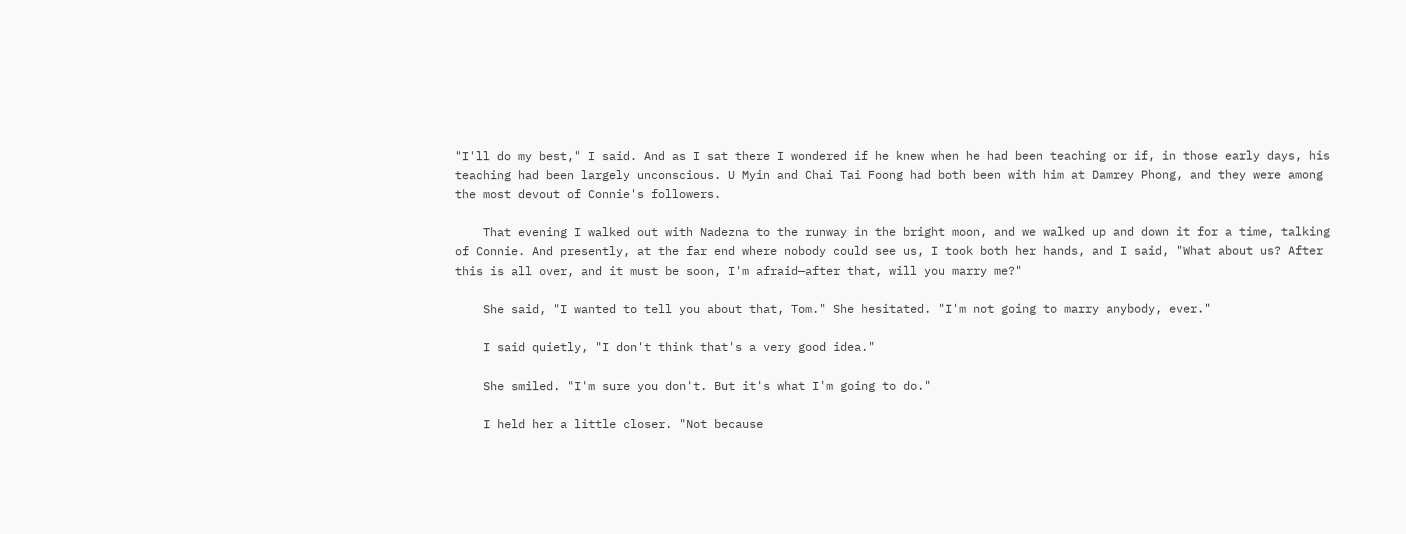"I'll do my best," I said. And as I sat there I wondered if he knew when he had been teaching or if, in those early days, his teaching had been largely unconscious. U Myin and Chai Tai Foong had both been with him at Damrey Phong, and they were among the most devout of Connie's followers.

    That evening I walked out with Nadezna to the runway in the bright moon, and we walked up and down it for a time, talking of Connie. And presently, at the far end where nobody could see us, I took both her hands, and I said, "What about us? After this is all over, and it must be soon, I'm afraid—after that, will you marry me?"

    She said, "I wanted to tell you about that, Tom." She hesitated. "I'm not going to marry anybody, ever."

    I said quietly, "I don't think that's a very good idea."

    She smiled. "I'm sure you don't. But it's what I'm going to do."

    I held her a little closer. "Not because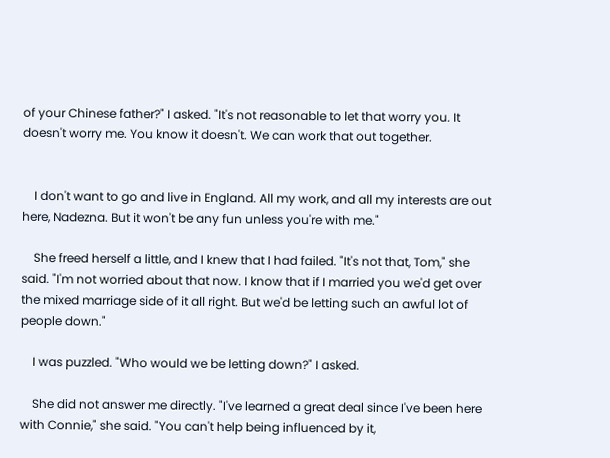of your Chinese father?" I asked. "It's not reasonable to let that worry you. It doesn't worry me. You know it doesn't. We can work that out together.


    I don't want to go and live in England. All my work, and all my interests are out here, Nadezna. But it won't be any fun unless you're with me."

    She freed herself a little, and I knew that I had failed. "It's not that, Tom," she said. "I'm not worried about that now. I know that if I married you we'd get over the mixed marriage side of it all right. But we'd be letting such an awful lot of people down."

    I was puzzled. "Who would we be letting down?" I asked.

    She did not answer me directly. "I've learned a great deal since I've been here with Connie," she said. "You can't help being influenced by it,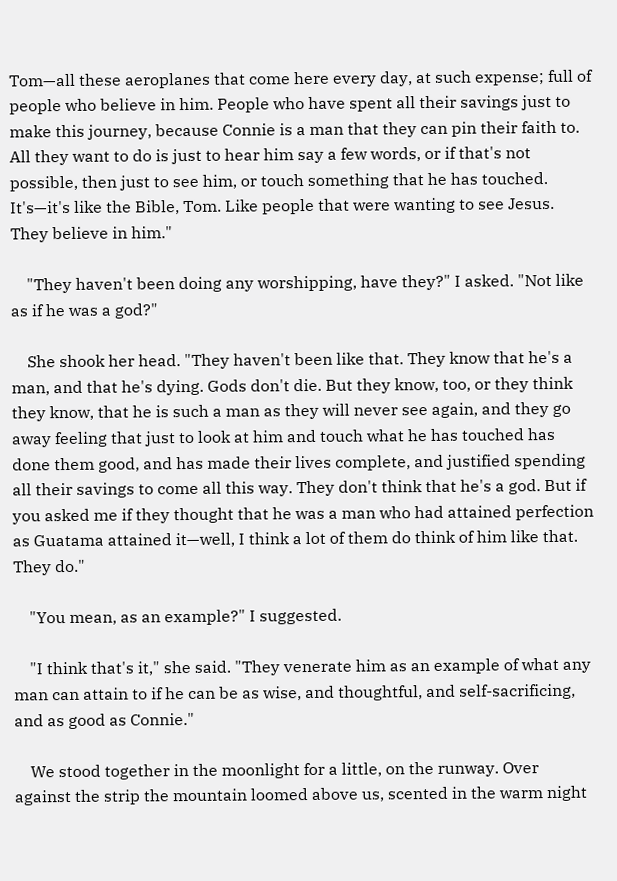Tom—all these aeroplanes that come here every day, at such expense; full of people who believe in him. People who have spent all their savings just to make this journey, because Connie is a man that they can pin their faith to. All they want to do is just to hear him say a few words, or if that's not possible, then just to see him, or touch something that he has touched. It's—it's like the Bible, Tom. Like people that were wanting to see Jesus. They believe in him."

    "They haven't been doing any worshipping, have they?" I asked. "Not like as if he was a god?"

    She shook her head. "They haven't been like that. They know that he's a man, and that he's dying. Gods don't die. But they know, too, or they think they know, that he is such a man as they will never see again, and they go away feeling that just to look at him and touch what he has touched has done them good, and has made their lives complete, and justified spending all their savings to come all this way. They don't think that he's a god. But if you asked me if they thought that he was a man who had attained perfection as Guatama attained it—well, I think a lot of them do think of him like that. They do."

    "You mean, as an example?" I suggested.

    "I think that's it," she said. "They venerate him as an example of what any man can attain to if he can be as wise, and thoughtful, and self-sacrificing, and as good as Connie."

    We stood together in the moonlight for a little, on the runway. Over against the strip the mountain loomed above us, scented in the warm night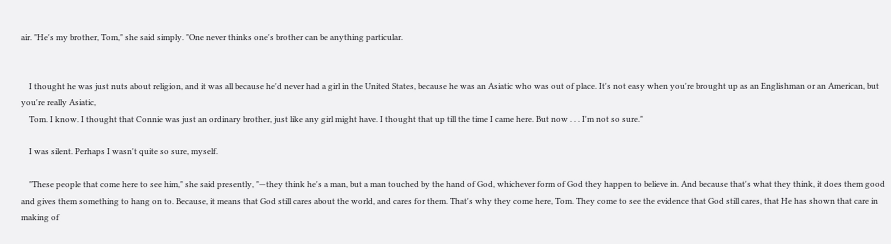air. "He's my brother, Tom," she said simply. "One never thinks one's brother can be anything particular.


    I thought he was just nuts about religion, and it was all because he'd never had a girl in the United States, because he was an Asiatic who was out of place. It's not easy when you're brought up as an Englishman or an American, but you're really Asiatic,
    Tom. I know. I thought that Connie was just an ordinary brother, just like any girl might have. I thought that up till the time I came here. But now . . . I'm not so sure."

    I was silent. Perhaps I wasn't quite so sure, myself.

    "These people that come here to see him," she said presently, "—they think he's a man, but a man touched by the hand of God, whichever form of God they happen to believe in. And because that's what they think, it does them good and gives them something to hang on to. Because, it means that God still cares about the world, and cares for them. That's why they come here, Tom. They come to see the evidence that God still cares, that He has shown that care in making of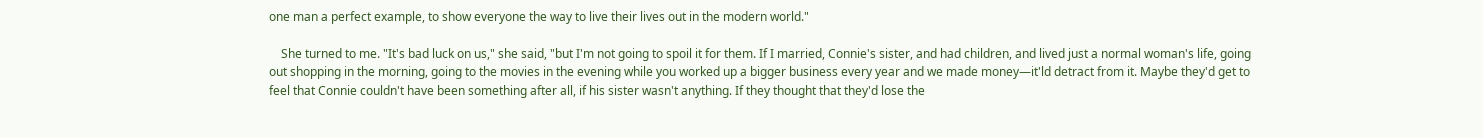one man a perfect example, to show everyone the way to live their lives out in the modern world."

    She turned to me. "It's bad luck on us," she said, "but I'm not going to spoil it for them. If I married, Connie's sister, and had children, and lived just a normal woman's life, going out shopping in the morning, going to the movies in the evening while you worked up a bigger business every year and we made money—it'ld detract from it. Maybe they'd get to feel that Connie couldn't have been something after all, if his sister wasn't anything. If they thought that they'd lose the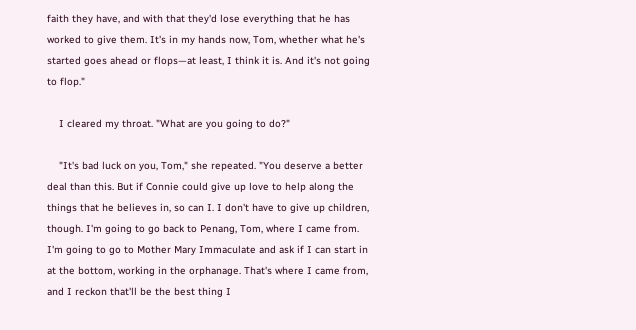faith they have, and with that they'd lose everything that he has worked to give them. It's in my hands now, Tom, whether what he's started goes ahead or flops—at least, I think it is. And it's not going to flop."

    I cleared my throat. "What are you going to do?"

    "It's bad luck on you, Tom," she repeated. "You deserve a better deal than this. But if Connie could give up love to help along the things that he believes in, so can I. I don't have to give up children, though. I'm going to go back to Penang, Tom, where I came from. I'm going to go to Mother Mary Immaculate and ask if I can start in at the bottom, working in the orphanage. That's where I came from, and I reckon that'll be the best thing I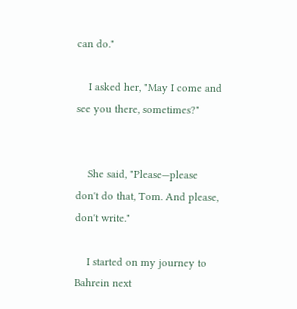can do."

    I asked her, "May I come and see you there, sometimes?"


    She said, "Please—please don't do that, Tom. And please, don't write."

    I started on my journey to Bahrein next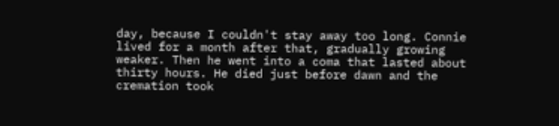day, because I couldn't stay away too long. Connie lived for a month after that, gradually growing weaker. Then he went into a coma that lasted about thirty hours. He died just before dawn and the cremation took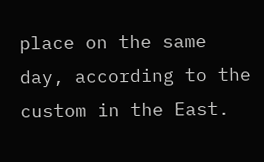place on the same day, according to the custom in the East.